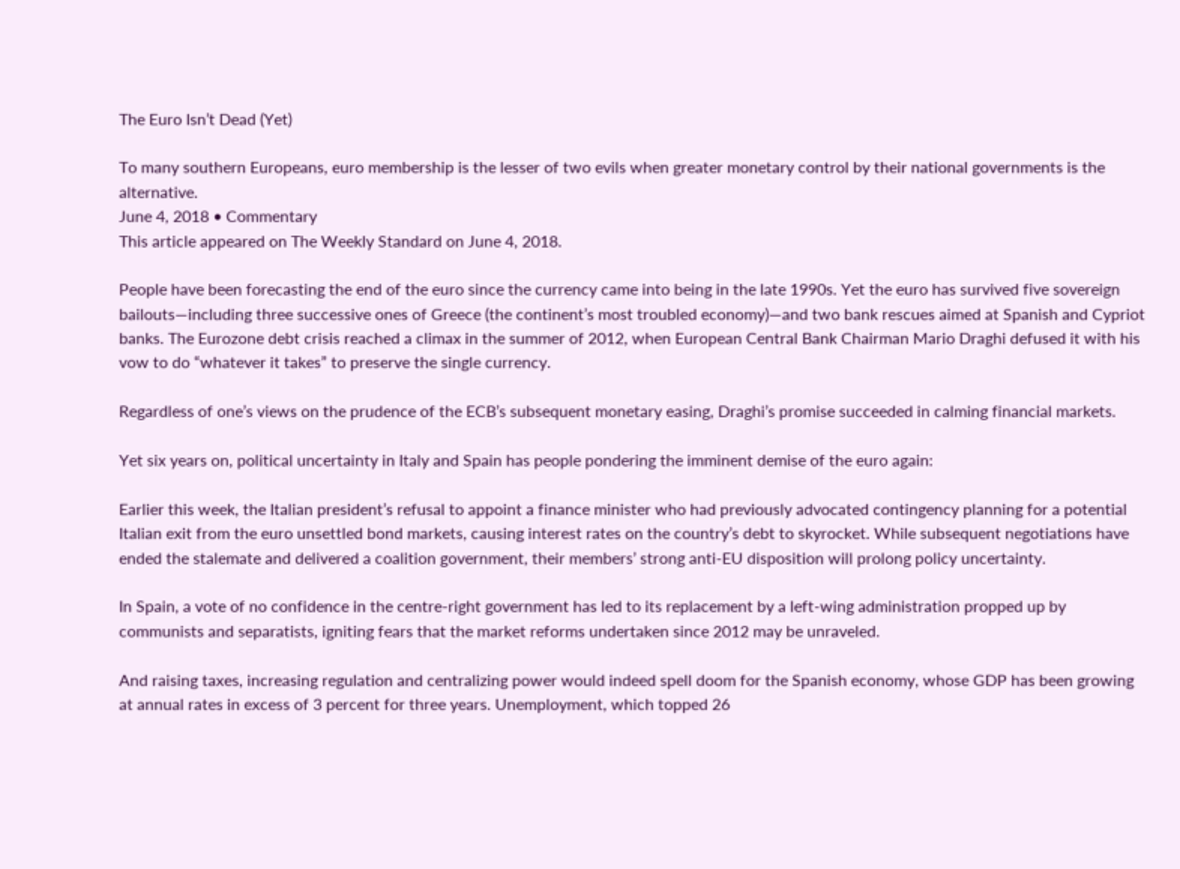The Euro Isn’t Dead (Yet)

To many southern Europeans, euro membership is the lesser of two evils when greater monetary control by their national governments is the alternative.
June 4, 2018 • Commentary
This article appeared on The Weekly Standard on June 4, 2018.

People have been forecasting the end of the euro since the currency came into being in the late 1990s. Yet the euro has survived five sovereign bailouts—including three successive ones of Greece (the continent’s most troubled economy)—and two bank rescues aimed at Spanish and Cypriot banks. The Eurozone debt crisis reached a climax in the summer of 2012, when European Central Bank Chairman Mario Draghi defused it with his vow to do “whatever it takes” to preserve the single currency.

Regardless of one’s views on the prudence of the ECB’s subsequent monetary easing, Draghi’s promise succeeded in calming financial markets.

Yet six years on, political uncertainty in Italy and Spain has people pondering the imminent demise of the euro again:

Earlier this week, the Italian president’s refusal to appoint a finance minister who had previously advocated contingency planning for a potential Italian exit from the euro unsettled bond markets, causing interest rates on the country’s debt to skyrocket. While subsequent negotiations have ended the stalemate and delivered a coalition government, their members’ strong anti‐EU disposition will prolong policy uncertainty.

In Spain, a vote of no confidence in the centre‐right government has led to its replacement by a left‐wing administration propped up by communists and separatists, igniting fears that the market reforms undertaken since 2012 may be unraveled.

And raising taxes, increasing regulation and centralizing power would indeed spell doom for the Spanish economy, whose GDP has been growing at annual rates in excess of 3 percent for three years. Unemployment, which topped 26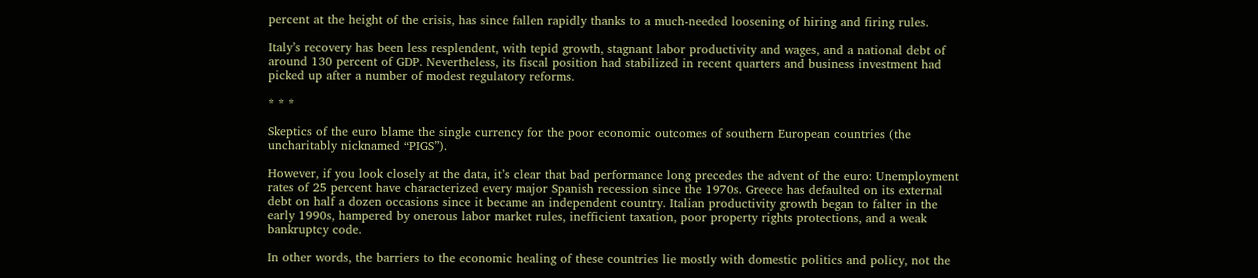percent at the height of the crisis, has since fallen rapidly thanks to a much‐needed loosening of hiring and firing rules.

Italy’s recovery has been less resplendent, with tepid growth, stagnant labor productivity and wages, and a national debt of around 130 percent of GDP. Nevertheless, its fiscal position had stabilized in recent quarters and business investment had picked up after a number of modest regulatory reforms.

* * *

Skeptics of the euro blame the single currency for the poor economic outcomes of southern European countries (the uncharitably nicknamed “PIGS”).

However, if you look closely at the data, it’s clear that bad performance long precedes the advent of the euro: Unemployment rates of 25 percent have characterized every major Spanish recession since the 1970s. Greece has defaulted on its external debt on half a dozen occasions since it became an independent country. Italian productivity growth began to falter in the early 1990s, hampered by onerous labor market rules, inefficient taxation, poor property rights protections, and a weak bankruptcy code.

In other words, the barriers to the economic healing of these countries lie mostly with domestic politics and policy, not the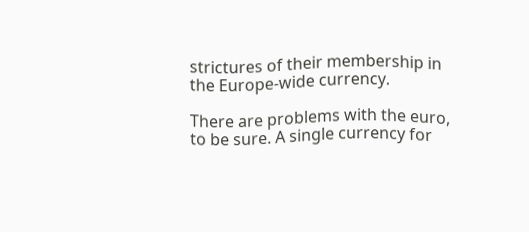strictures of their membership in the Europe‐wide currency.

There are problems with the euro, to be sure. A single currency for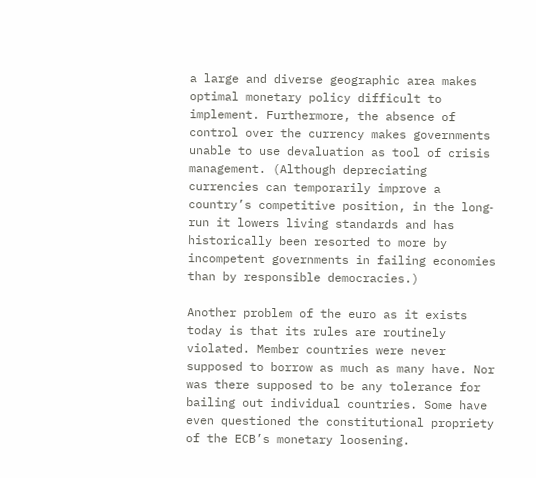a large and diverse geographic area makes optimal monetary policy difficult to implement. Furthermore, the absence of control over the currency makes governments unable to use devaluation as tool of crisis management. (Although depreciating currencies can temporarily improve a country’s competitive position, in the long‐run it lowers living standards and has historically been resorted to more by incompetent governments in failing economies than by responsible democracies.)

Another problem of the euro as it exists today is that its rules are routinely violated. Member countries were never supposed to borrow as much as many have. Nor was there supposed to be any tolerance for bailing out individual countries. Some have even questioned the constitutional propriety of the ECB’s monetary loosening.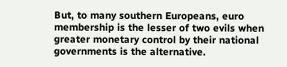But, to many southern Europeans, euro membership is the lesser of two evils when greater monetary control by their national governments is the alternative.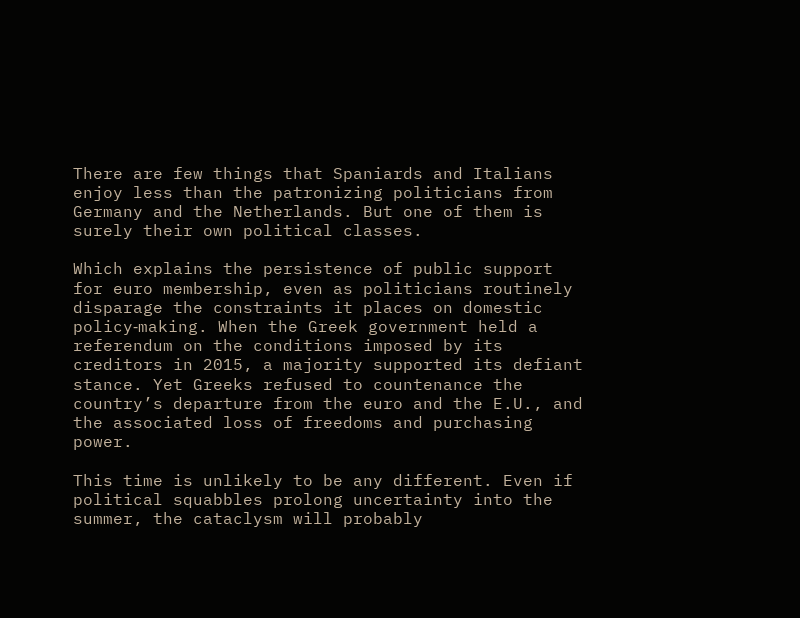There are few things that Spaniards and Italians enjoy less than the patronizing politicians from Germany and the Netherlands. But one of them is surely their own political classes.

Which explains the persistence of public support for euro membership, even as politicians routinely disparage the constraints it places on domestic policy‐making. When the Greek government held a referendum on the conditions imposed by its creditors in 2015, a majority supported its defiant stance. Yet Greeks refused to countenance the country’s departure from the euro and the E.U., and the associated loss of freedoms and purchasing power.

This time is unlikely to be any different. Even if political squabbles prolong uncertainty into the summer, the cataclysm will probably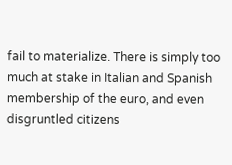fail to materialize. There is simply too much at stake in Italian and Spanish membership of the euro, and even disgruntled citizens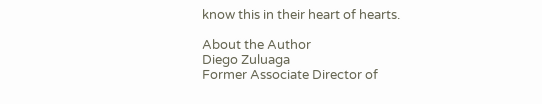know this in their heart of hearts.

About the Author
Diego Zuluaga
Former Associate Director of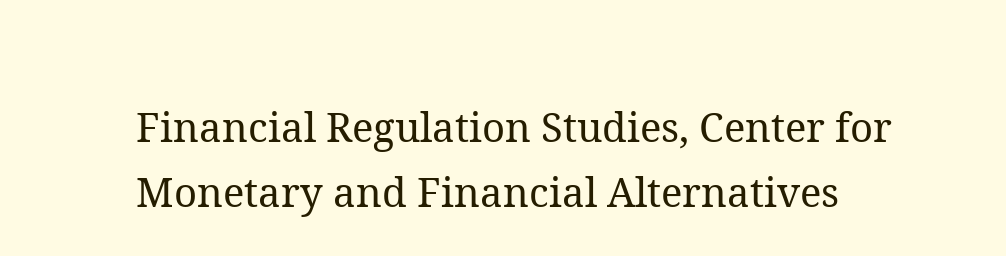Financial Regulation Studies, Center for Monetary and Financial Alternatives